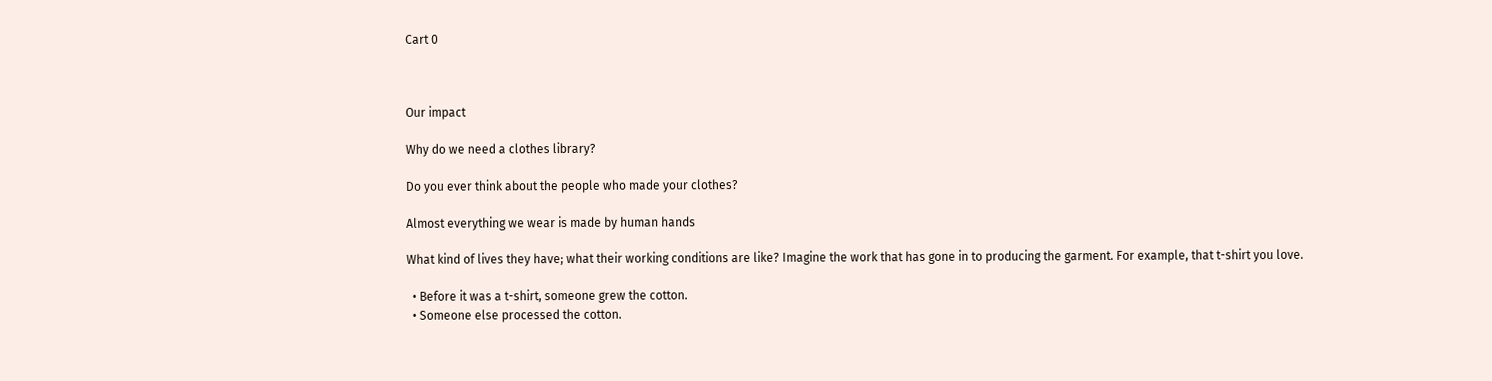Cart 0



Our impact

Why do we need a clothes library?

Do you ever think about the people who made your clothes?

Almost everything we wear is made by human hands

What kind of lives they have; what their working conditions are like? Imagine the work that has gone in to producing the garment. For example, that t-shirt you love.

  • Before it was a t-shirt, someone grew the cotton.
  • Someone else processed the cotton.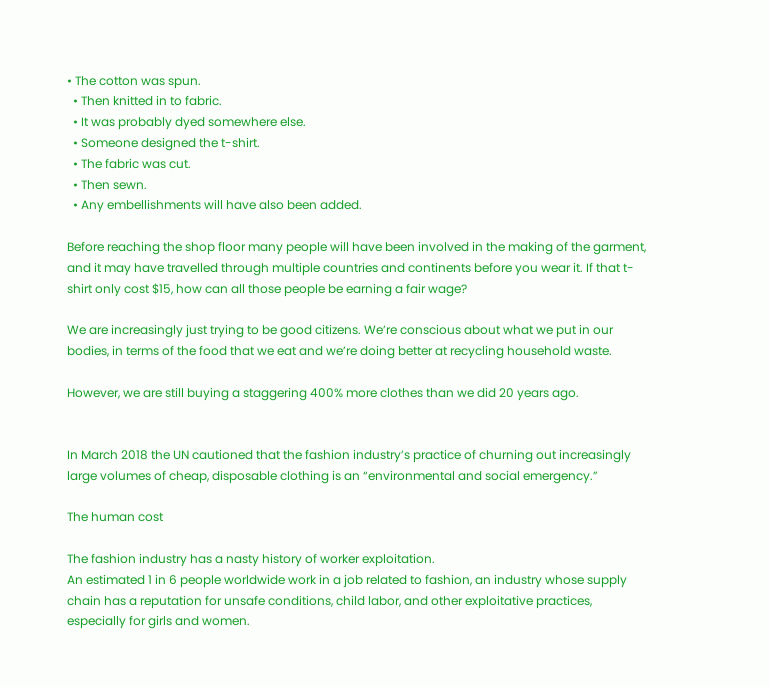• The cotton was spun.
  • Then knitted in to fabric.
  • It was probably dyed somewhere else.
  • Someone designed the t-shirt.
  • The fabric was cut.
  • Then sewn.
  • Any embellishments will have also been added.

Before reaching the shop floor many people will have been involved in the making of the garment, and it may have travelled through multiple countries and continents before you wear it. If that t-shirt only cost $15, how can all those people be earning a fair wage?

We are increasingly just trying to be good citizens. We’re conscious about what we put in our bodies, in terms of the food that we eat and we’re doing better at recycling household waste.

However, we are still buying a staggering 400% more clothes than we did 20 years ago.


In March 2018 the UN cautioned that the fashion industry’s practice of churning out increasingly large volumes of cheap, disposable clothing is an “environmental and social emergency.”

The human cost

The fashion industry has a nasty history of worker exploitation.
An estimated 1 in 6 people worldwide work in a job related to fashion, an industry whose supply chain has a reputation for unsafe conditions, child labor, and other exploitative practices, especially for girls and women.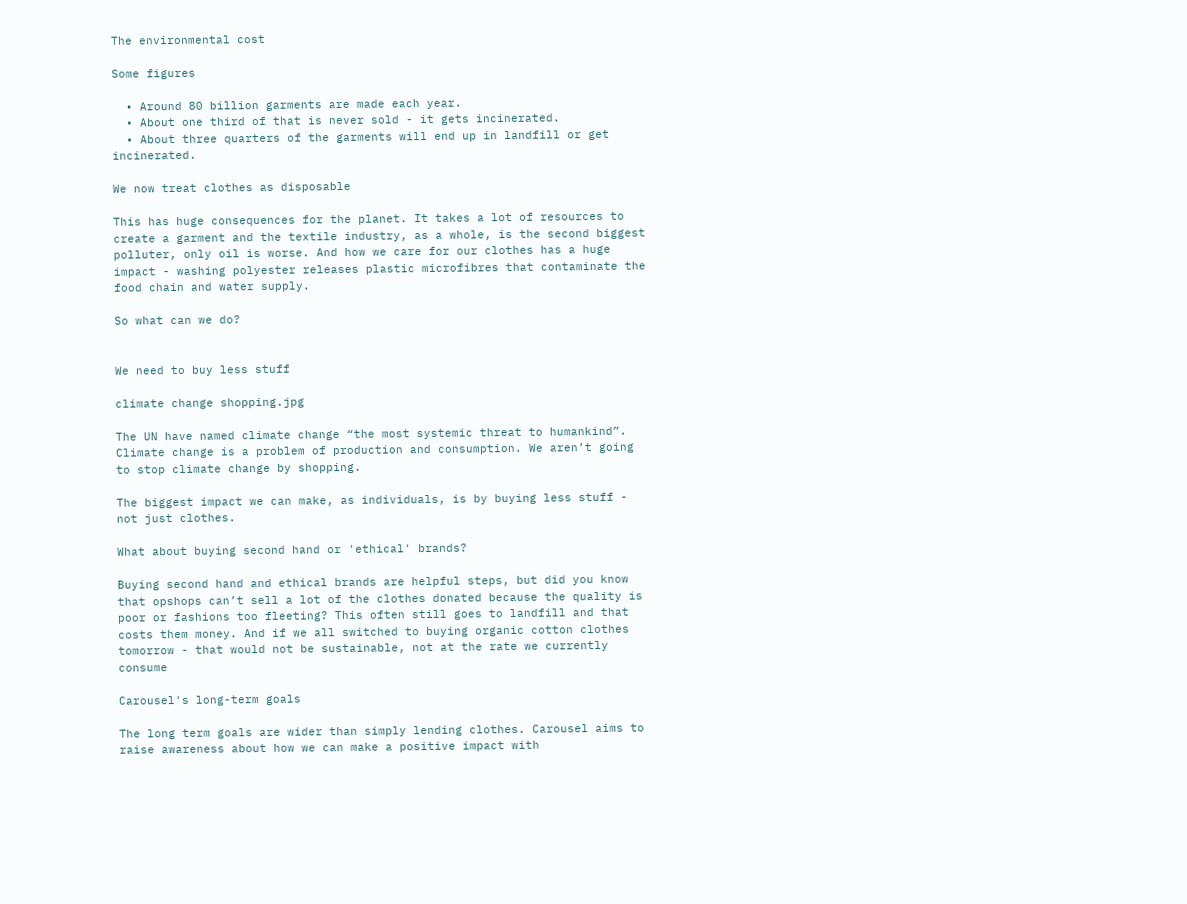The environmental cost

Some figures

  • Around 80 billion garments are made each year.
  • About one third of that is never sold - it gets incinerated.
  • About three quarters of the garments will end up in landfill or get incinerated.

We now treat clothes as disposable

This has huge consequences for the planet. It takes a lot of resources to create a garment and the textile industry, as a whole, is the second biggest polluter, only oil is worse. And how we care for our clothes has a huge impact - washing polyester releases plastic microfibres that contaminate the food chain and water supply.

So what can we do?


We need to buy less stuff

climate change shopping.jpg

The UN have named climate change “the most systemic threat to humankind”. Climate change is a problem of production and consumption. We aren’t going to stop climate change by shopping.

The biggest impact we can make, as individuals, is by buying less stuff - not just clothes.

What about buying second hand or 'ethical' brands?

Buying second hand and ethical brands are helpful steps, but did you know that opshops can’t sell a lot of the clothes donated because the quality is poor or fashions too fleeting? This often still goes to landfill and that costs them money. And if we all switched to buying organic cotton clothes tomorrow - that would not be sustainable, not at the rate we currently consume

Carousel's long-term goals

The long term goals are wider than simply lending clothes. Carousel aims to raise awareness about how we can make a positive impact with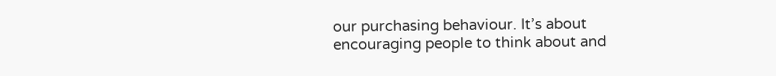our purchasing behaviour. It’s about encouraging people to think about and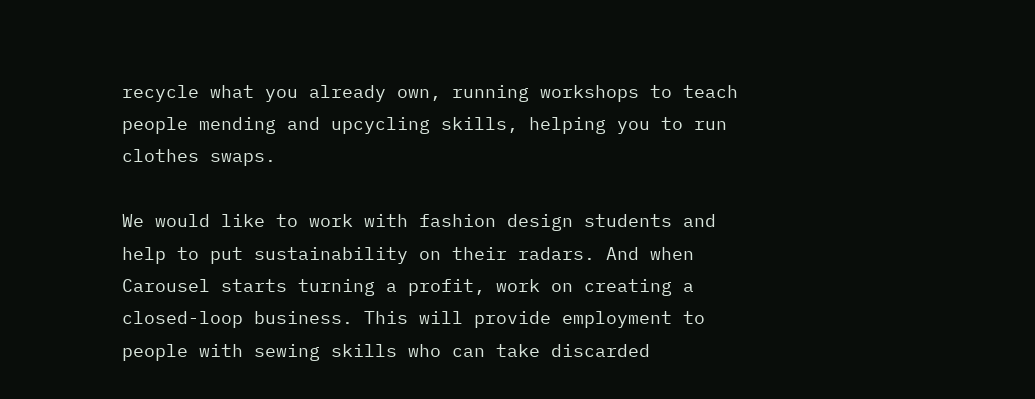recycle what you already own, running workshops to teach people mending and upcycling skills, helping you to run clothes swaps.

We would like to work with fashion design students and help to put sustainability on their radars. And when Carousel starts turning a profit, work on creating a closed-loop business. This will provide employment to people with sewing skills who can take discarded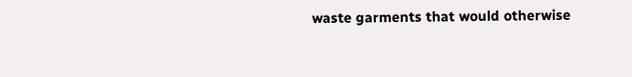waste garments that would otherwise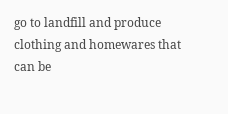go to landfill and produce clothing and homewares that can be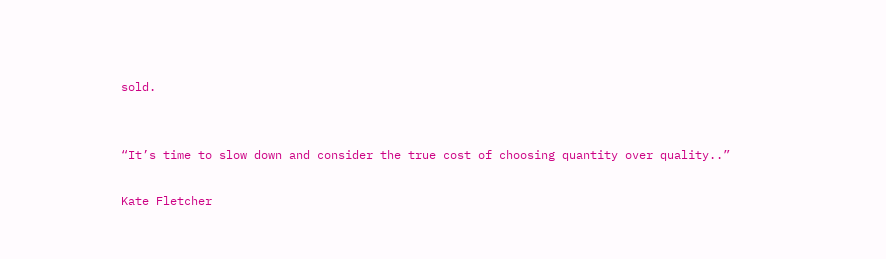sold.


“It’s time to slow down and consider the true cost of choosing quantity over quality..”

Kate Fletcher